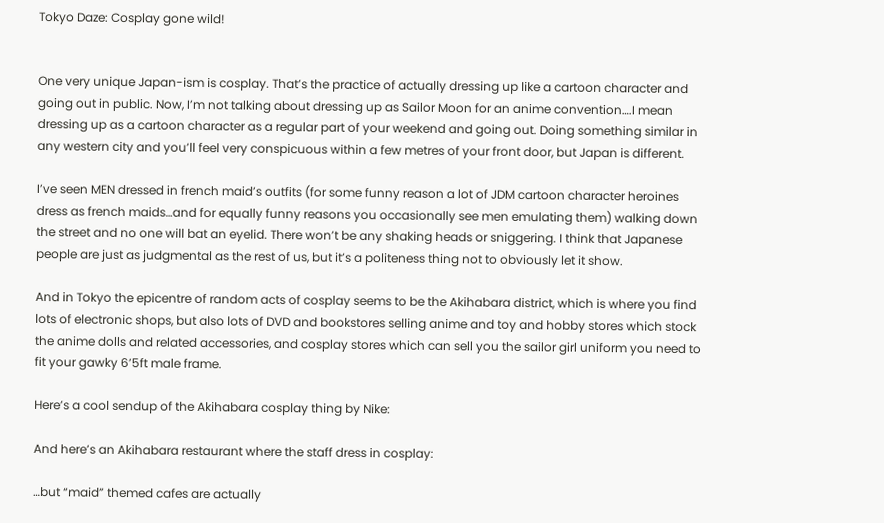Tokyo Daze: Cosplay gone wild!


One very unique Japan-ism is cosplay. That’s the practice of actually dressing up like a cartoon character and going out in public. Now, I’m not talking about dressing up as Sailor Moon for an anime convention….I mean dressing up as a cartoon character as a regular part of your weekend and going out. Doing something similar in any western city and you’ll feel very conspicuous within a few metres of your front door, but Japan is different.

I’ve seen MEN dressed in french maid’s outfits (for some funny reason a lot of JDM cartoon character heroines dress as french maids…and for equally funny reasons you occasionally see men emulating them) walking down the street and no one will bat an eyelid. There won’t be any shaking heads or sniggering. I think that Japanese people are just as judgmental as the rest of us, but it’s a politeness thing not to obviously let it show.

And in Tokyo the epicentre of random acts of cosplay seems to be the Akihabara district, which is where you find lots of electronic shops, but also lots of DVD and bookstores selling anime and toy and hobby stores which stock the anime dolls and related accessories, and cosplay stores which can sell you the sailor girl uniform you need to fit your gawky 6’5ft male frame.

Here’s a cool sendup of the Akihabara cosplay thing by Nike:

And here’s an Akihabara restaurant where the staff dress in cosplay:

…but “maid” themed cafes are actually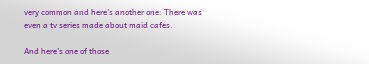very common and here’s another one: There was even a tv series made about maid cafes.

And here’s one of those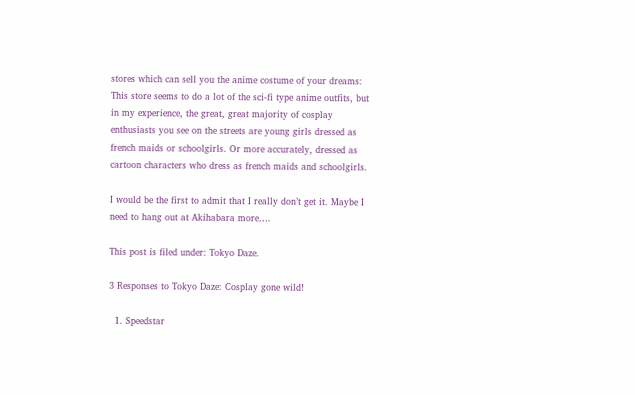stores which can sell you the anime costume of your dreams: This store seems to do a lot of the sci-fi type anime outfits, but in my experience, the great, great majority of cosplay enthusiasts you see on the streets are young girls dressed as french maids or schoolgirls. Or more accurately, dressed as cartoon characters who dress as french maids and schoolgirls.

I would be the first to admit that I really don’t get it. Maybe I need to hang out at Akihabara more….

This post is filed under: Tokyo Daze.

3 Responses to Tokyo Daze: Cosplay gone wild!

  1. Speedstar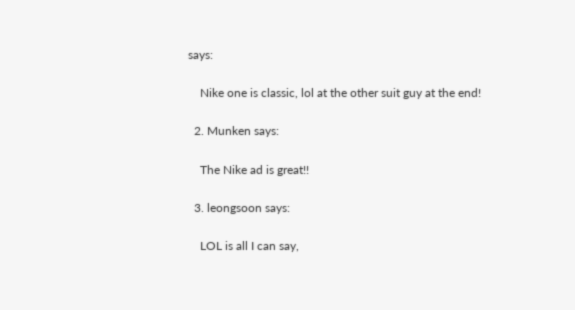says:

    Nike one is classic, lol at the other suit guy at the end!

  2. Munken says:

    The Nike ad is great!!

  3. leongsoon says:

    LOL is all I can say,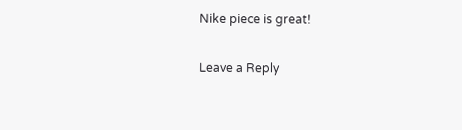Nike piece is great!

Leave a Reply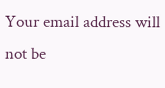Your email address will not be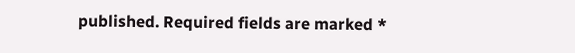published. Required fields are marked *